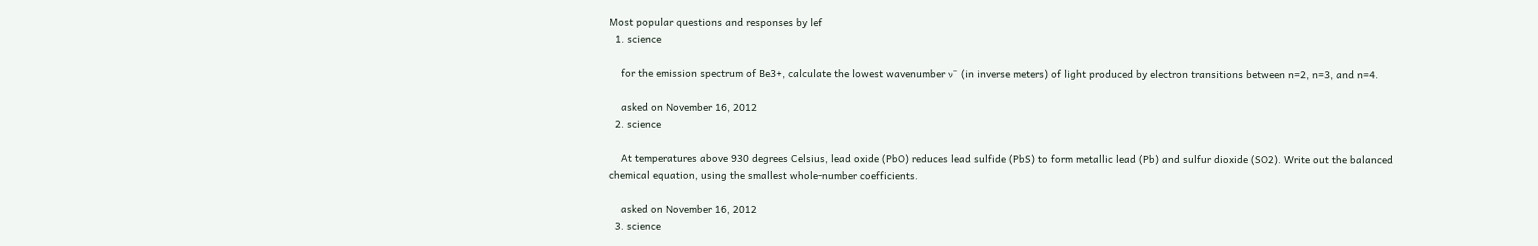Most popular questions and responses by lef
  1. science

    for the emission spectrum of Be3+, calculate the lowest wavenumber νˉ (in inverse meters) of light produced by electron transitions between n=2, n=3, and n=4.

    asked on November 16, 2012
  2. science

    At temperatures above 930 degrees Celsius, lead oxide (PbO) reduces lead sulfide (PbS) to form metallic lead (Pb) and sulfur dioxide (SO2). Write out the balanced chemical equation, using the smallest whole-number coefficients.

    asked on November 16, 2012
  3. science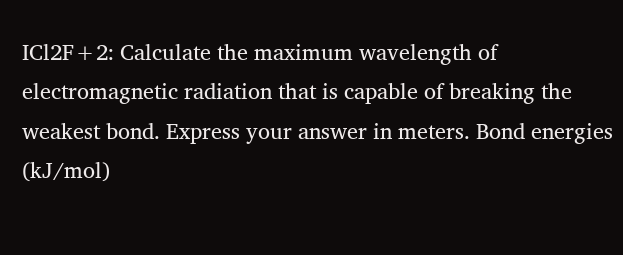ICl2F+2: Calculate the maximum wavelength of electromagnetic radiation that is capable of breaking the weakest bond. Express your answer in meters. Bond energies (kJ/mol)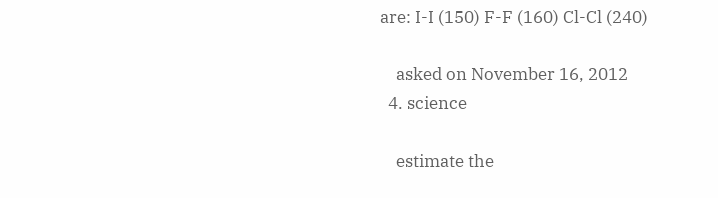are: I-I (150) F-F (160) Cl-Cl (240)

    asked on November 16, 2012
  4. science

    estimate the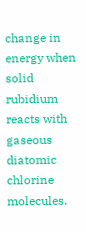change in energy when solid rubidium reacts with gaseous diatomic chlorine molecules.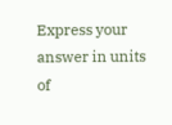Express your answer in units of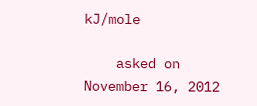kJ/mole

    asked on November 16, 2012